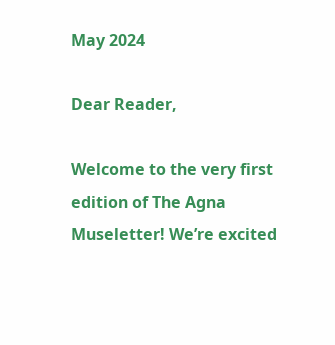May 2024

Dear Reader,

Welcome to the very first edition of The Agna Museletter! We’re excited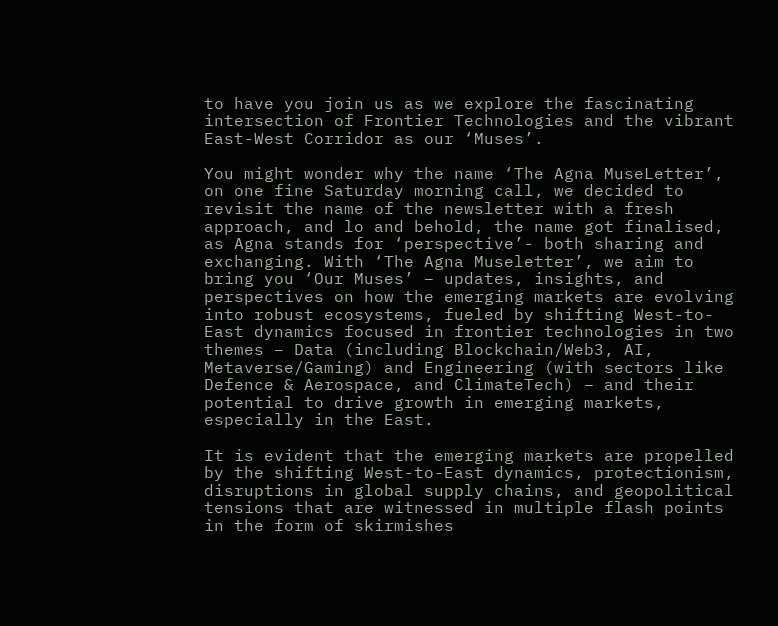to have you join us as we explore the fascinating intersection of Frontier Technologies and the vibrant East-West Corridor as our ‘Muses’.

You might wonder why the name ‘The Agna MuseLetter’, on one fine Saturday morning call, we decided to revisit the name of the newsletter with a fresh approach, and lo and behold, the name got finalised, as Agna stands for ‘perspective’- both sharing and exchanging. With ‘The Agna Museletter’, we aim to bring you ‘Our Muses’ – updates, insights, and perspectives on how the emerging markets are evolving into robust ecosystems, fueled by shifting West-to-East dynamics focused in frontier technologies in two themes – Data (including Blockchain/Web3, AI, Metaverse/Gaming) and Engineering (with sectors like Defence & Aerospace, and ClimateTech) – and their potential to drive growth in emerging markets, especially in the East.

It is evident that the emerging markets are propelled by the shifting West-to-East dynamics, protectionism, disruptions in global supply chains, and geopolitical tensions that are witnessed in multiple flash points in the form of skirmishes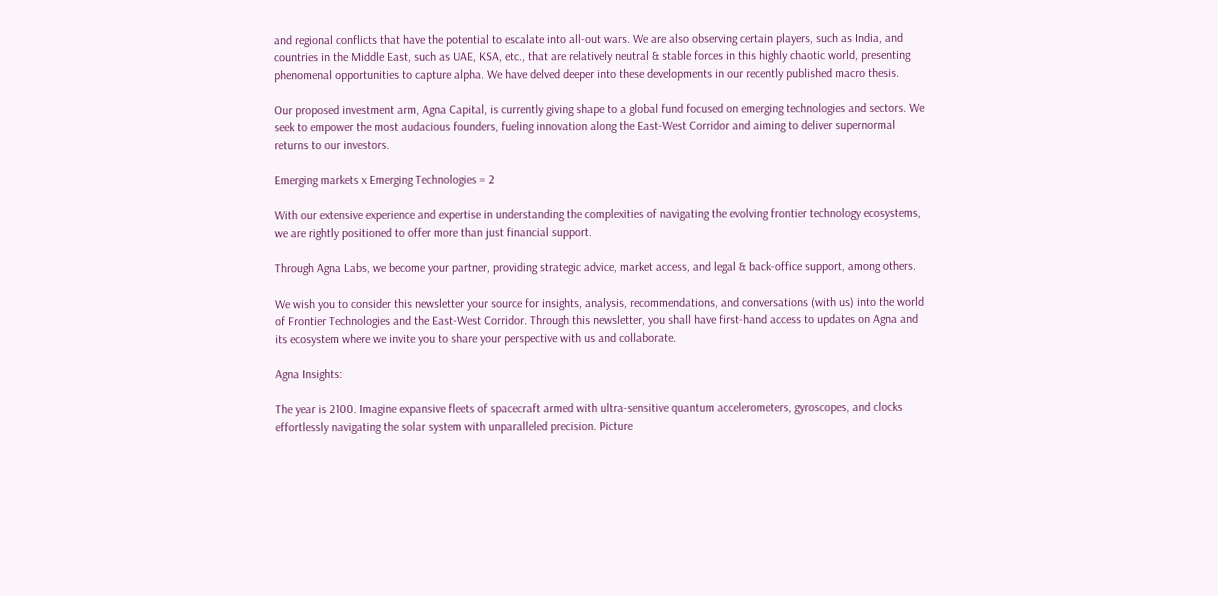and regional conflicts that have the potential to escalate into all-out wars. We are also observing certain players, such as India, and countries in the Middle East, such as UAE, KSA, etc., that are relatively neutral & stable forces in this highly chaotic world, presenting phenomenal opportunities to capture alpha. We have delved deeper into these developments in our recently published macro thesis.

Our proposed investment arm, Agna Capital, is currently giving shape to a global fund focused on emerging technologies and sectors. We seek to empower the most audacious founders, fueling innovation along the East-West Corridor and aiming to deliver supernormal returns to our investors.

Emerging markets x Emerging Technologies = 2

With our extensive experience and expertise in understanding the complexities of navigating the evolving frontier technology ecosystems, we are rightly positioned to offer more than just financial support.

Through Agna Labs, we become your partner, providing strategic advice, market access, and legal & back-office support, among others.

We wish you to consider this newsletter your source for insights, analysis, recommendations, and conversations (with us) into the world of Frontier Technologies and the East-West Corridor. Through this newsletter, you shall have first-hand access to updates on Agna and its ecosystem where we invite you to share your perspective with us and collaborate.

Agna Insights:

The year is 2100. Imagine expansive fleets of spacecraft armed with ultra-sensitive quantum accelerometers, gyroscopes, and clocks effortlessly navigating the solar system with unparalleled precision. Picture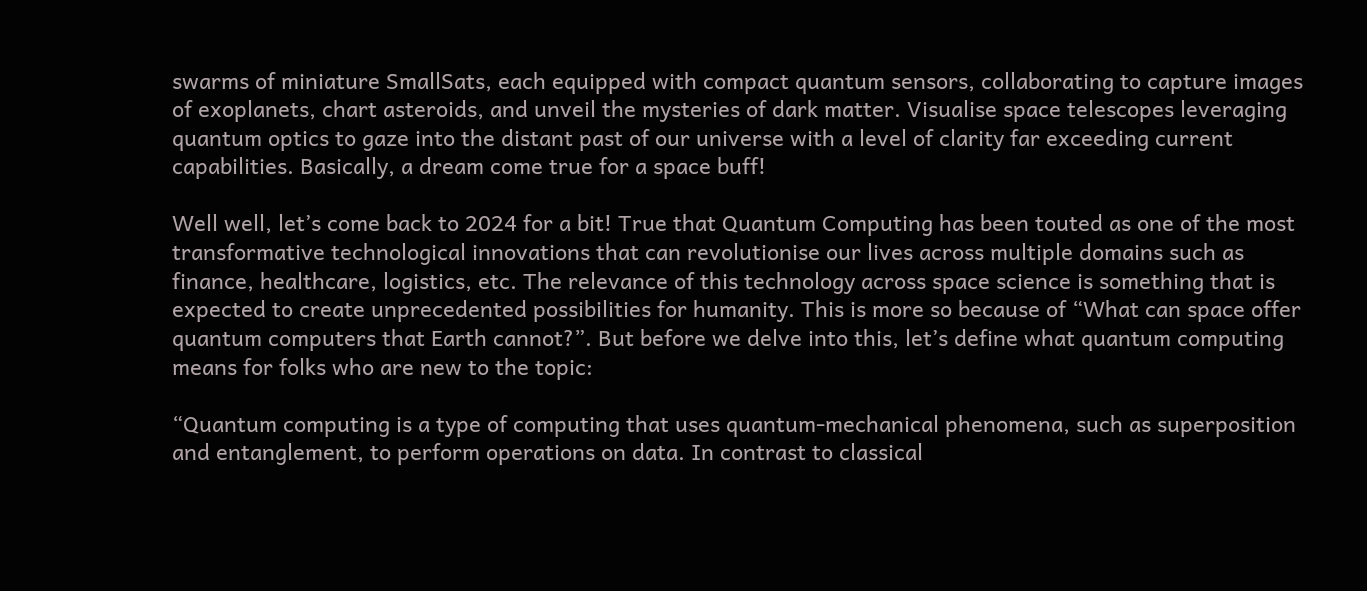swarms of miniature SmallSats, each equipped with compact quantum sensors, collaborating to capture images of exoplanets, chart asteroids, and unveil the mysteries of dark matter. Visualise space telescopes leveraging quantum optics to gaze into the distant past of our universe with a level of clarity far exceeding current capabilities. Basically, a dream come true for a space buff!

Well well, let’s come back to 2024 for a bit! True that Quantum Computing has been touted as one of the most transformative technological innovations that can revolutionise our lives across multiple domains such as finance, healthcare, logistics, etc. The relevance of this technology across space science is something that is expected to create unprecedented possibilities for humanity. This is more so because of “What can space offer quantum computers that Earth cannot?”. But before we delve into this, let’s define what quantum computing means for folks who are new to the topic:

“Quantum computing is a type of computing that uses quantum-mechanical phenomena, such as superposition and entanglement, to perform operations on data. In contrast to classical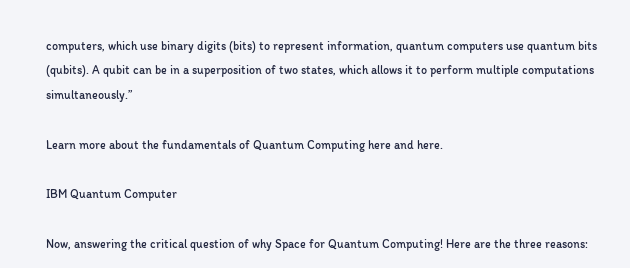computers, which use binary digits (bits) to represent information, quantum computers use quantum bits (qubits). A qubit can be in a superposition of two states, which allows it to perform multiple computations simultaneously.”

Learn more about the fundamentals of Quantum Computing here and here.

IBM Quantum Computer

Now, answering the critical question of why Space for Quantum Computing! Here are the three reasons: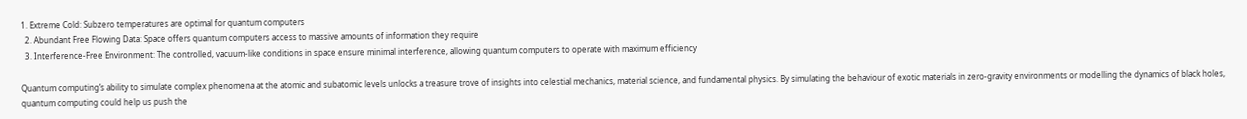1. Extreme Cold: Subzero temperatures are optimal for quantum computers
  2. Abundant Free Flowing Data: Space offers quantum computers access to massive amounts of information they require
  3. Interference-Free Environment: The controlled, vacuum-like conditions in space ensure minimal interference, allowing quantum computers to operate with maximum efficiency

Quantum computing’s ability to simulate complex phenomena at the atomic and subatomic levels unlocks a treasure trove of insights into celestial mechanics, material science, and fundamental physics. By simulating the behaviour of exotic materials in zero-gravity environments or modelling the dynamics of black holes, quantum computing could help us push the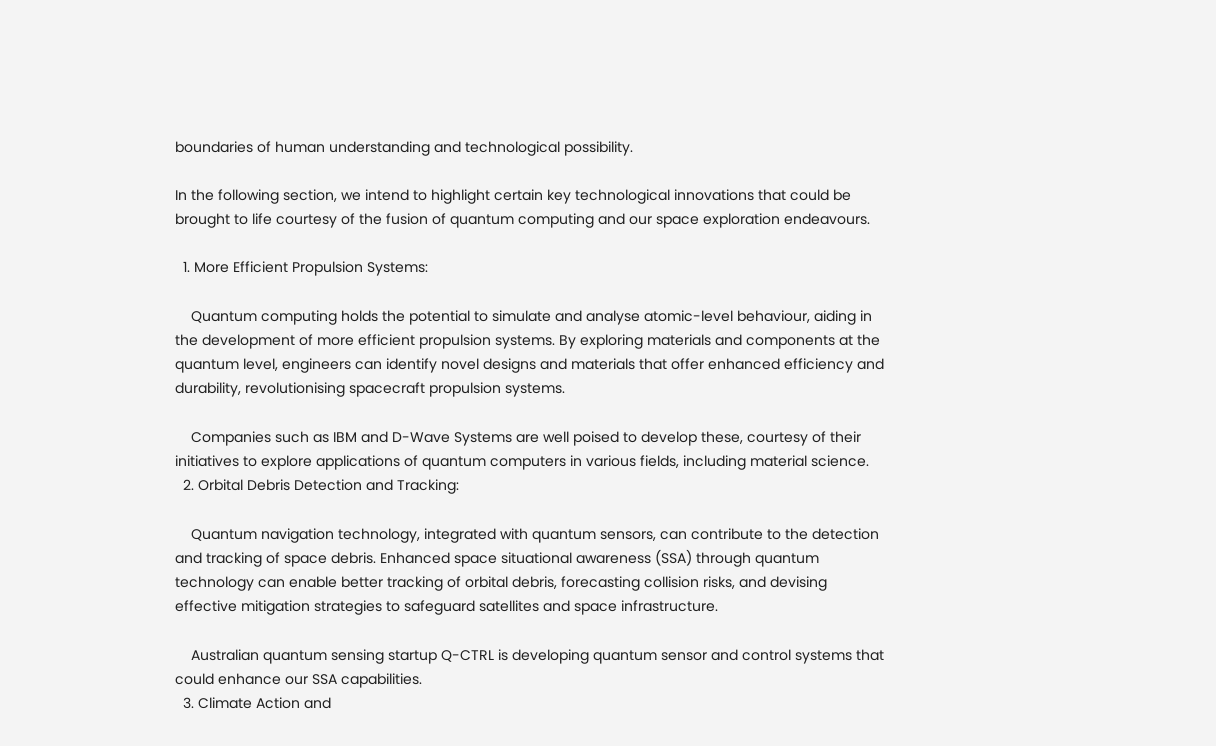boundaries of human understanding and technological possibility.

In the following section, we intend to highlight certain key technological innovations that could be brought to life courtesy of the fusion of quantum computing and our space exploration endeavours.

  1. More Efficient Propulsion Systems:

    Quantum computing holds the potential to simulate and analyse atomic-level behaviour, aiding in the development of more efficient propulsion systems. By exploring materials and components at the quantum level, engineers can identify novel designs and materials that offer enhanced efficiency and durability, revolutionising spacecraft propulsion systems.

    Companies such as IBM and D-Wave Systems are well poised to develop these, courtesy of their initiatives to explore applications of quantum computers in various fields, including material science.
  2. Orbital Debris Detection and Tracking:

    Quantum navigation technology, integrated with quantum sensors, can contribute to the detection and tracking of space debris. Enhanced space situational awareness (SSA) through quantum technology can enable better tracking of orbital debris, forecasting collision risks, and devising effective mitigation strategies to safeguard satellites and space infrastructure.

    Australian quantum sensing startup Q-CTRL is developing quantum sensor and control systems that could enhance our SSA capabilities.
  3. Climate Action and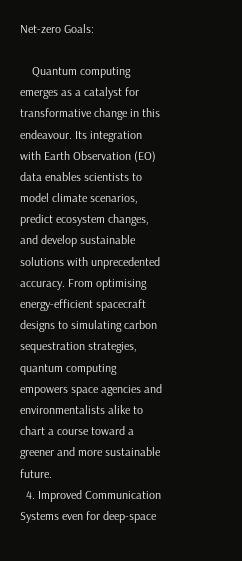Net-zero Goals:

    Quantum computing emerges as a catalyst for transformative change in this endeavour. Its integration with Earth Observation (EO) data enables scientists to model climate scenarios, predict ecosystem changes, and develop sustainable solutions with unprecedented accuracy. From optimising energy-efficient spacecraft designs to simulating carbon sequestration strategies, quantum computing empowers space agencies and environmentalists alike to chart a course toward a greener and more sustainable future.
  4. Improved Communication Systems even for deep-space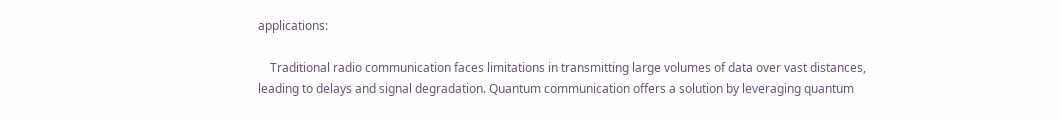applications:

    Traditional radio communication faces limitations in transmitting large volumes of data over vast distances, leading to delays and signal degradation. Quantum communication offers a solution by leveraging quantum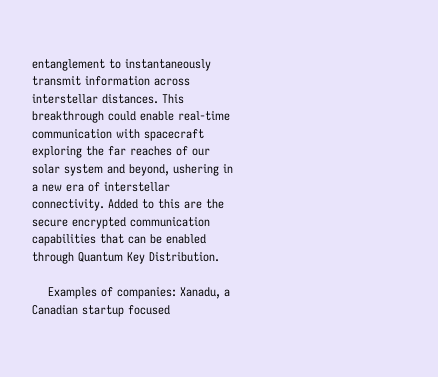entanglement to instantaneously transmit information across interstellar distances. This breakthrough could enable real-time communication with spacecraft exploring the far reaches of our solar system and beyond, ushering in a new era of interstellar connectivity. Added to this are the secure encrypted communication capabilities that can be enabled through Quantum Key Distribution.

    Examples of companies: Xanadu, a Canadian startup focused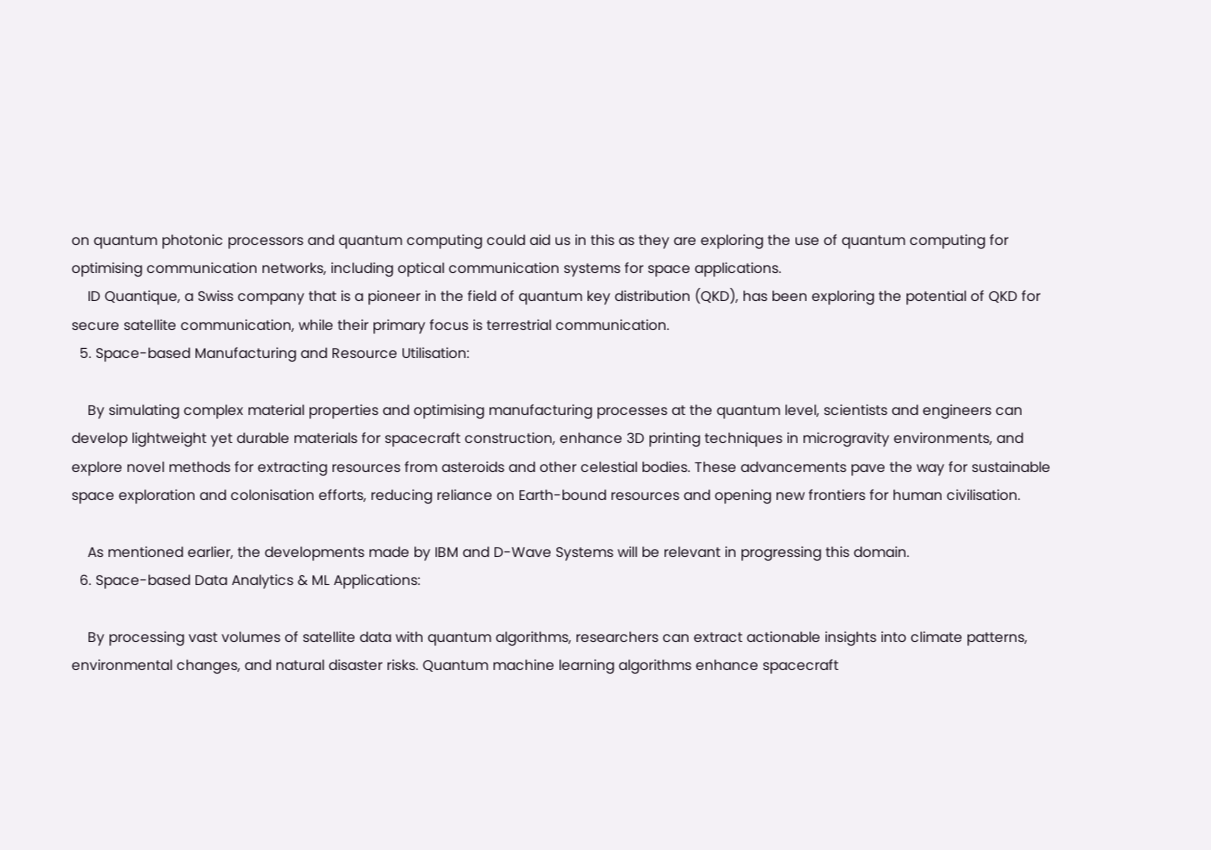on quantum photonic processors and quantum computing could aid us in this as they are exploring the use of quantum computing for optimising communication networks, including optical communication systems for space applications.
    ID Quantique, a Swiss company that is a pioneer in the field of quantum key distribution (QKD), has been exploring the potential of QKD for secure satellite communication, while their primary focus is terrestrial communication.
  5. Space-based Manufacturing and Resource Utilisation:

    By simulating complex material properties and optimising manufacturing processes at the quantum level, scientists and engineers can develop lightweight yet durable materials for spacecraft construction, enhance 3D printing techniques in microgravity environments, and explore novel methods for extracting resources from asteroids and other celestial bodies. These advancements pave the way for sustainable space exploration and colonisation efforts, reducing reliance on Earth-bound resources and opening new frontiers for human civilisation.

    As mentioned earlier, the developments made by IBM and D-Wave Systems will be relevant in progressing this domain.
  6. Space-based Data Analytics & ML Applications:

    By processing vast volumes of satellite data with quantum algorithms, researchers can extract actionable insights into climate patterns, environmental changes, and natural disaster risks. Quantum machine learning algorithms enhance spacecraft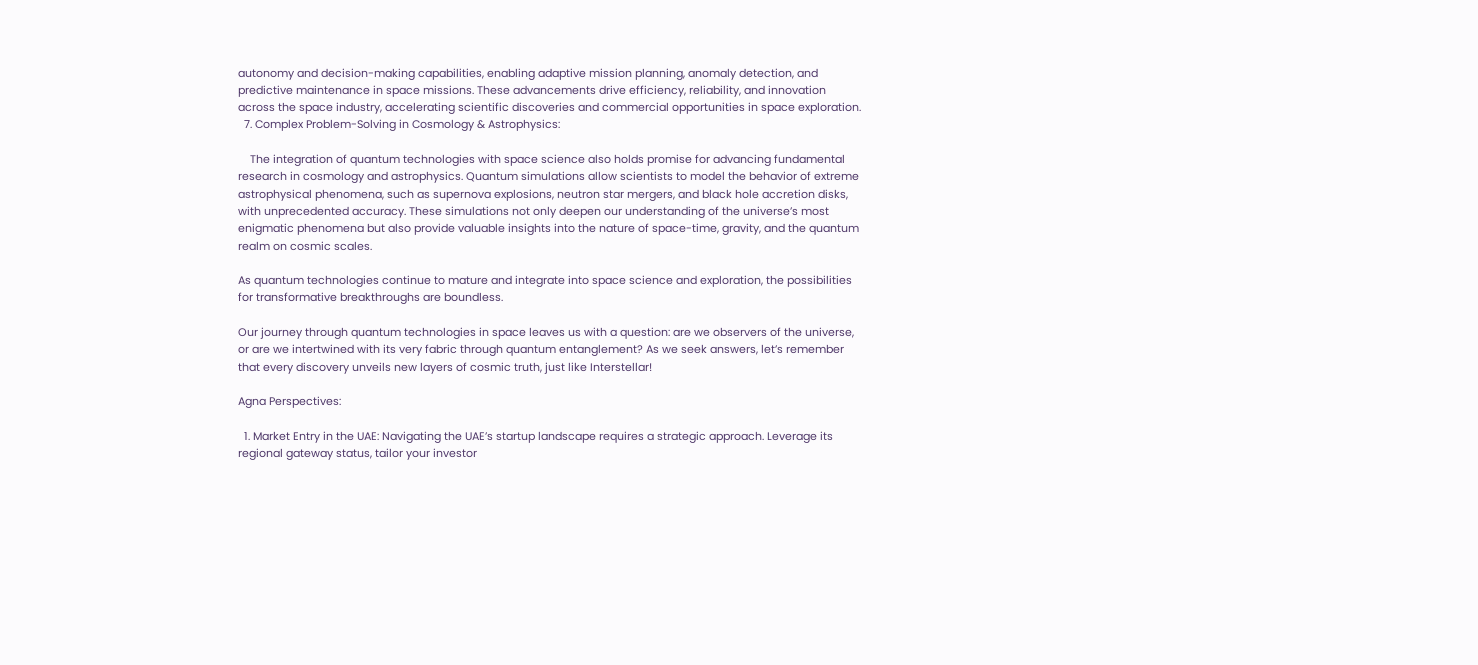autonomy and decision-making capabilities, enabling adaptive mission planning, anomaly detection, and predictive maintenance in space missions. These advancements drive efficiency, reliability, and innovation across the space industry, accelerating scientific discoveries and commercial opportunities in space exploration.
  7. Complex Problem-Solving in Cosmology & Astrophysics:

    The integration of quantum technologies with space science also holds promise for advancing fundamental research in cosmology and astrophysics. Quantum simulations allow scientists to model the behavior of extreme astrophysical phenomena, such as supernova explosions, neutron star mergers, and black hole accretion disks, with unprecedented accuracy. These simulations not only deepen our understanding of the universe’s most enigmatic phenomena but also provide valuable insights into the nature of space-time, gravity, and the quantum realm on cosmic scales.

As quantum technologies continue to mature and integrate into space science and exploration, the possibilities for transformative breakthroughs are boundless.

Our journey through quantum technologies in space leaves us with a question: are we observers of the universe, or are we intertwined with its very fabric through quantum entanglement? As we seek answers, let’s remember that every discovery unveils new layers of cosmic truth, just like Interstellar!

Agna Perspectives:

  1. Market Entry in the UAE: Navigating the UAE’s startup landscape requires a strategic approach. Leverage its regional gateway status, tailor your investor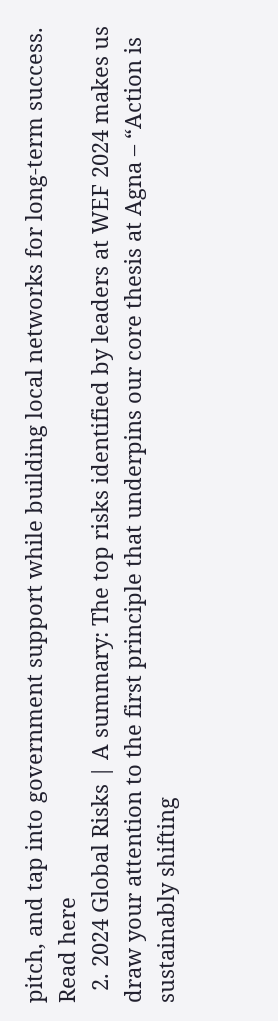pitch, and tap into government support while building local networks for long-term success. Read here
  2. 2024 Global Risks | A summary: The top risks identified by leaders at WEF 2024 makes us draw your attention to the first principle that underpins our core thesis at Agna – “Action is sustainably shifting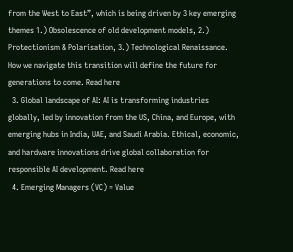from the West to East”, which is being driven by 3 key emerging themes 1.) Obsolescence of old development models, 2.) Protectionism & Polarisation, 3.) Technological Renaissance. How we navigate this transition will define the future for generations to come. Read here
  3. Global landscape of AI: AI is transforming industries globally, led by innovation from the US, China, and Europe, with emerging hubs in India, UAE, and Saudi Arabia. Ethical, economic, and hardware innovations drive global collaboration for responsible AI development. Read here
  4. Emerging Managers (VC) = Value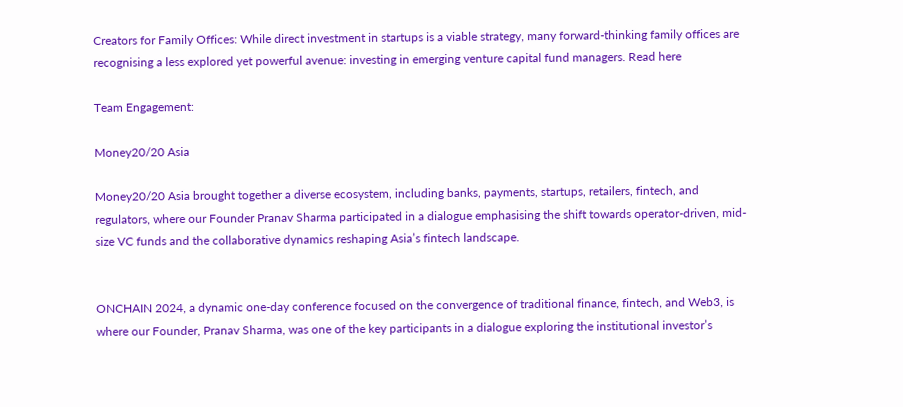Creators for Family Offices: While direct investment in startups is a viable strategy, many forward-thinking family offices are recognising a less explored yet powerful avenue: investing in emerging venture capital fund managers. Read here

Team Engagement:

Money20/20 Asia

Money20/20 Asia brought together a diverse ecosystem, including banks, payments, startups, retailers, fintech, and regulators, where our Founder Pranav Sharma participated in a dialogue emphasising the shift towards operator-driven, mid-size VC funds and the collaborative dynamics reshaping Asia’s fintech landscape.


ONCHAIN 2024, a dynamic one-day conference focused on the convergence of traditional finance, fintech, and Web3, is where our Founder, Pranav Sharma, was one of the key participants in a dialogue exploring the institutional investor’s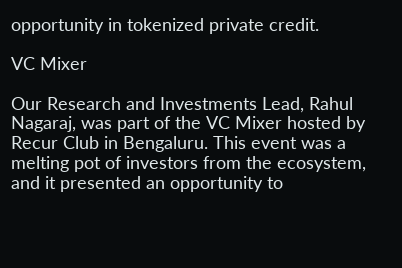opportunity in tokenized private credit.

VC Mixer

Our Research and Investments Lead, Rahul Nagaraj, was part of the VC Mixer hosted by Recur Club in Bengaluru. This event was a melting pot of investors from the ecosystem, and it presented an opportunity to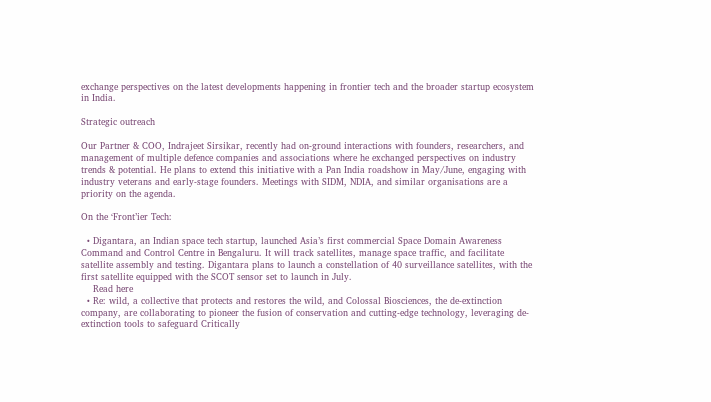exchange perspectives on the latest developments happening in frontier tech and the broader startup ecosystem in India.

Strategic outreach

Our Partner & COO, Indrajeet Sirsikar, recently had on-ground interactions with founders, researchers, and management of multiple defence companies and associations where he exchanged perspectives on industry trends & potential. He plans to extend this initiative with a Pan India roadshow in May/June, engaging with industry veterans and early-stage founders. Meetings with SIDM, NDIA, and similar organisations are a priority on the agenda.

On the ‘Front’ier Tech:

  • Digantara, an Indian space tech startup, launched Asia’s first commercial Space Domain Awareness Command and Control Centre in Bengaluru. It will track satellites, manage space traffic, and facilitate satellite assembly and testing. Digantara plans to launch a constellation of 40 surveillance satellites, with the first satellite equipped with the SCOT sensor set to launch in July.
    Read here
  • Re: wild, a collective that protects and restores the wild, and Colossal Biosciences, the de-extinction company, are collaborating to pioneer the fusion of conservation and cutting-edge technology, leveraging de-extinction tools to safeguard Critically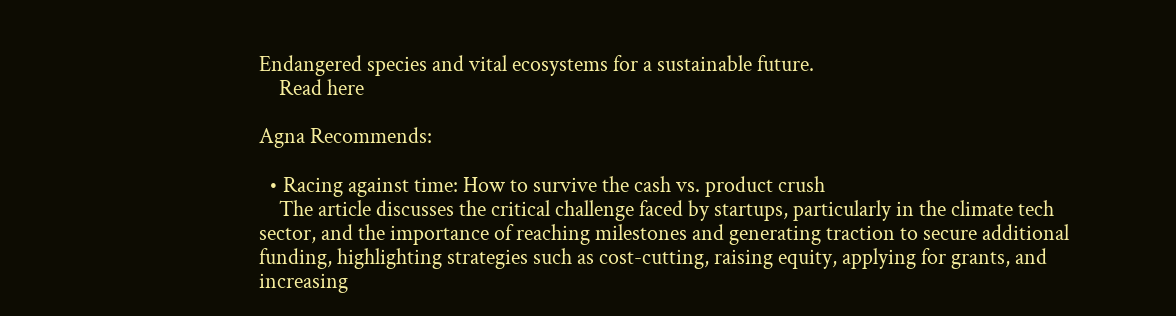Endangered species and vital ecosystems for a sustainable future.
    Read here

Agna Recommends:

  • Racing against time: How to survive the cash vs. product crush
    The article discusses the critical challenge faced by startups, particularly in the climate tech sector, and the importance of reaching milestones and generating traction to secure additional funding, highlighting strategies such as cost-cutting, raising equity, applying for grants, and increasing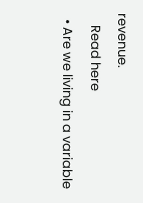revenue.
    Read here
  • Are we living in a variable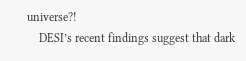universe?!
    DESI’s recent findings suggest that dark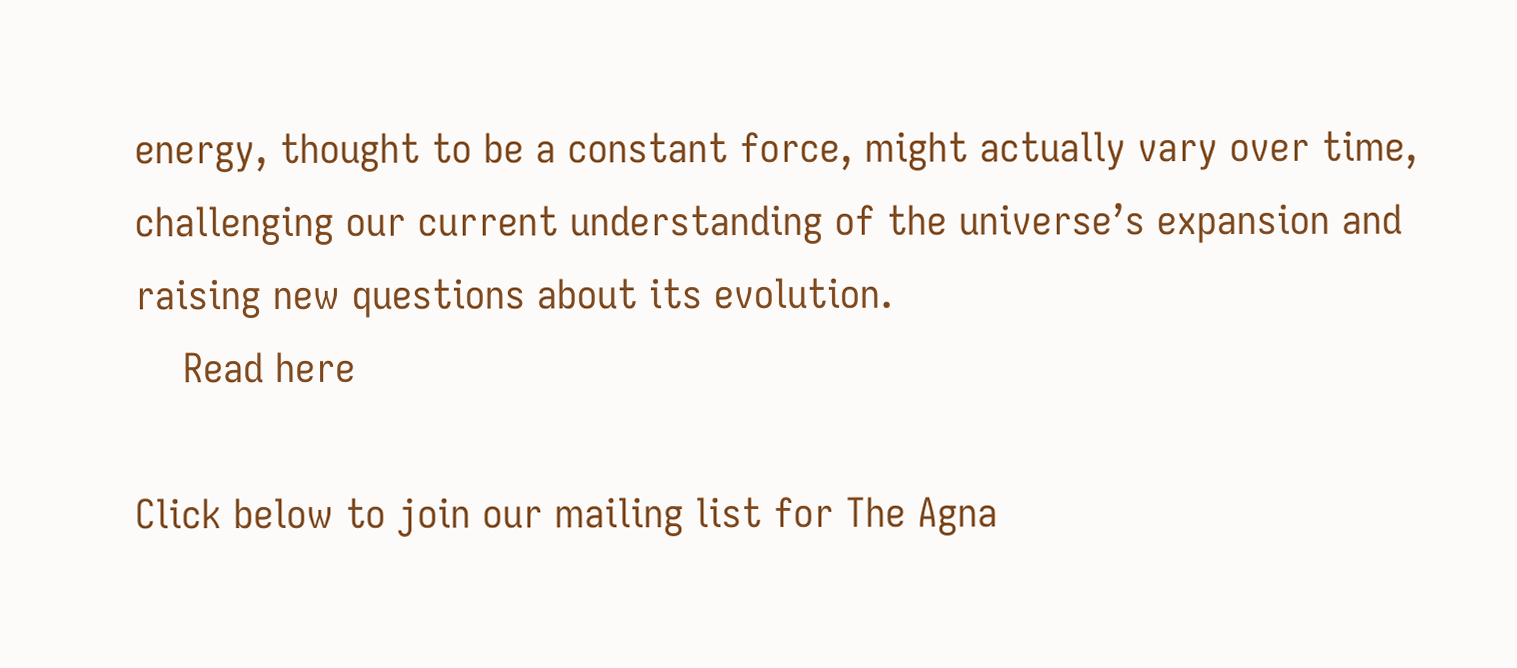energy, thought to be a constant force, might actually vary over time, challenging our current understanding of the universe’s expansion and raising new questions about its evolution.
    Read here

Click below to join our mailing list for The Agna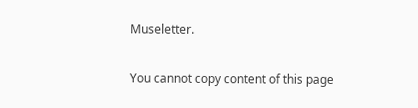Museletter.

You cannot copy content of this page